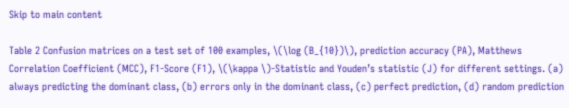Skip to main content

Table 2 Confusion matrices on a test set of 100 examples, \(\log (B_{10})\), prediction accuracy (PA), Matthews Correlation Coefficient (MCC), F1-Score (F1), \(\kappa \)-Statistic and Youden’s statistic (J) for different settings. (a) always predicting the dominant class, (b) errors only in the dominant class, (c) perfect prediction, (d) random prediction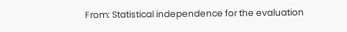From: Statistical independence for the evaluation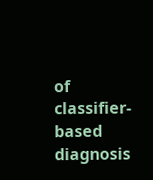of classifier-based diagnosis